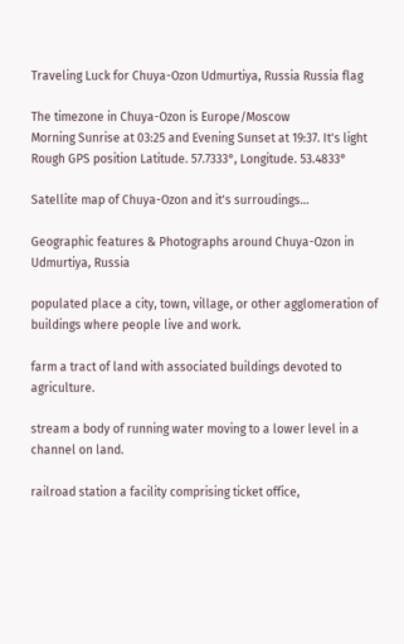Traveling Luck for Chuya-Ozon Udmurtiya, Russia Russia flag

The timezone in Chuya-Ozon is Europe/Moscow
Morning Sunrise at 03:25 and Evening Sunset at 19:37. It's light
Rough GPS position Latitude. 57.7333°, Longitude. 53.4833°

Satellite map of Chuya-Ozon and it's surroudings...

Geographic features & Photographs around Chuya-Ozon in Udmurtiya, Russia

populated place a city, town, village, or other agglomeration of buildings where people live and work.

farm a tract of land with associated buildings devoted to agriculture.

stream a body of running water moving to a lower level in a channel on land.

railroad station a facility comprising ticket office,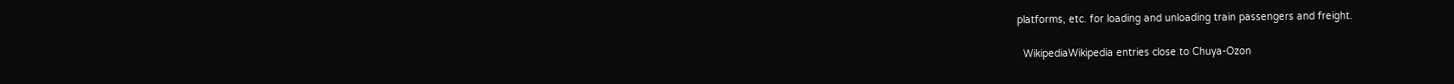platforms, etc. for loading and unloading train passengers and freight.

  WikipediaWikipedia entries close to Chuya-Ozon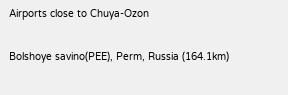Airports close to Chuya-Ozon

Bolshoye savino(PEE), Perm, Russia (164.1km)